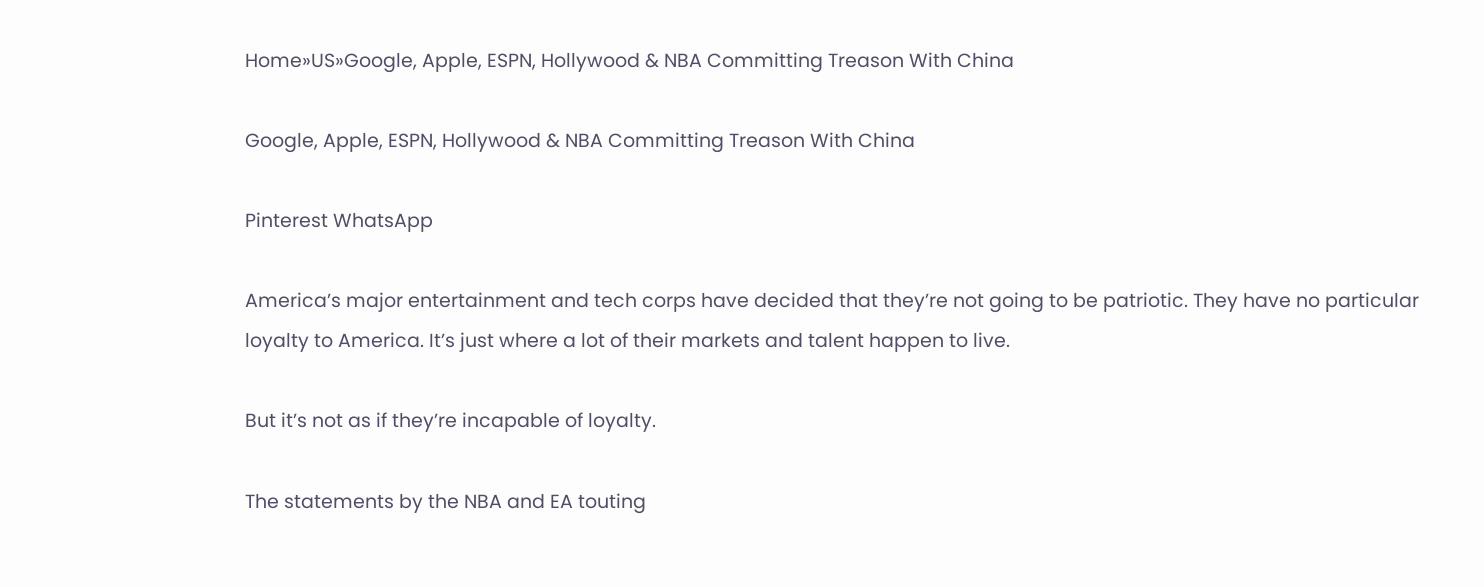Home»US»Google, Apple, ESPN, Hollywood & NBA Committing Treason With China

Google, Apple, ESPN, Hollywood & NBA Committing Treason With China

Pinterest WhatsApp

America’s major entertainment and tech corps have decided that they’re not going to be patriotic. They have no particular loyalty to America. It’s just where a lot of their markets and talent happen to live.

But it’s not as if they’re incapable of loyalty.

The statements by the NBA and EA touting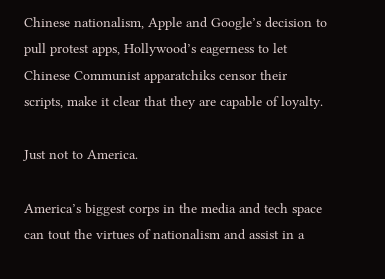Chinese nationalism, Apple and Google’s decision to pull protest apps, Hollywood’s eagerness to let Chinese Communist apparatchiks censor their scripts, make it clear that they are capable of loyalty.

Just not to America.

America’s biggest corps in the media and tech space can tout the virtues of nationalism and assist in a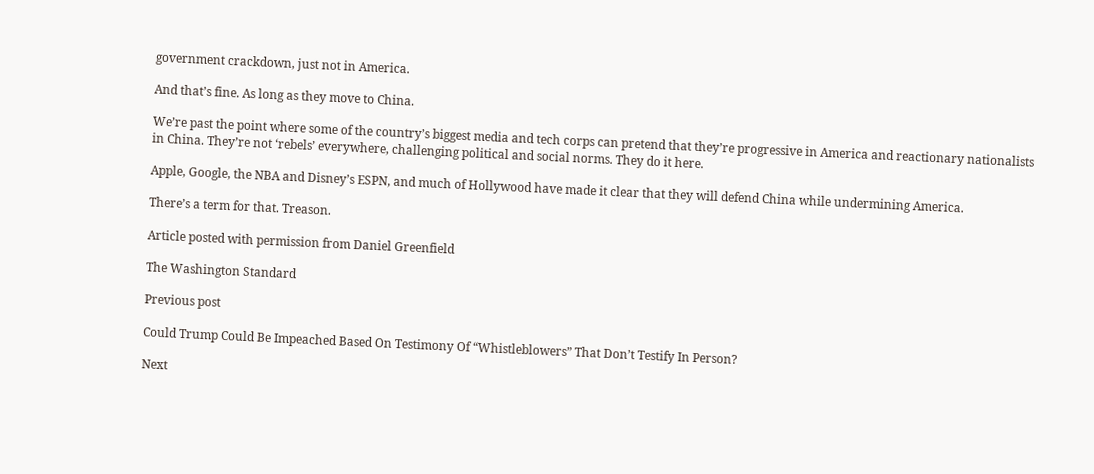government crackdown, just not in America.

And that’s fine. As long as they move to China.

We’re past the point where some of the country’s biggest media and tech corps can pretend that they’re progressive in America and reactionary nationalists in China. They’re not ‘rebels’ everywhere, challenging political and social norms. They do it here.

Apple, Google, the NBA and Disney’s ESPN, and much of Hollywood have made it clear that they will defend China while undermining America.

There’s a term for that. Treason.

Article posted with permission from Daniel Greenfield

The Washington Standard

Previous post

Could Trump Could Be Impeached Based On Testimony Of “Whistleblowers” That Don’t Testify In Person?

Next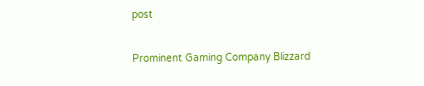post

Prominent Gaming Company Blizzard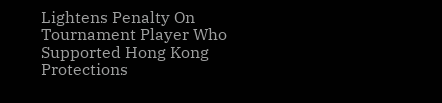Lightens Penalty On Tournament Player Who Supported Hong Kong Protections